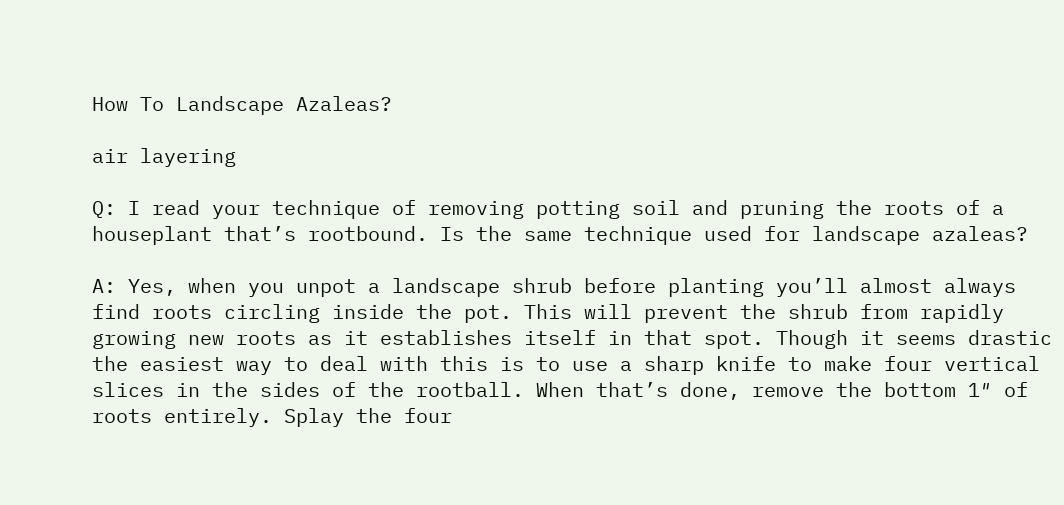How To Landscape Azaleas?

air layering

Q: I read your technique of removing potting soil and pruning the roots of a houseplant that’s rootbound. Is the same technique used for landscape azaleas?

A: Yes, when you unpot a landscape shrub before planting you’ll almost always find roots circling inside the pot. This will prevent the shrub from rapidly growing new roots as it establishes itself in that spot. Though it seems drastic the easiest way to deal with this is to use a sharp knife to make four vertical slices in the sides of the rootball. When that’s done, remove the bottom 1″ of roots entirely. Splay the four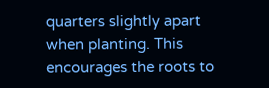quarters slightly apart when planting. This encourages the roots to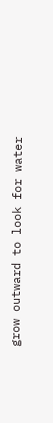grow outward to look for water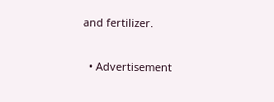and fertilizer.

  • Advertisement